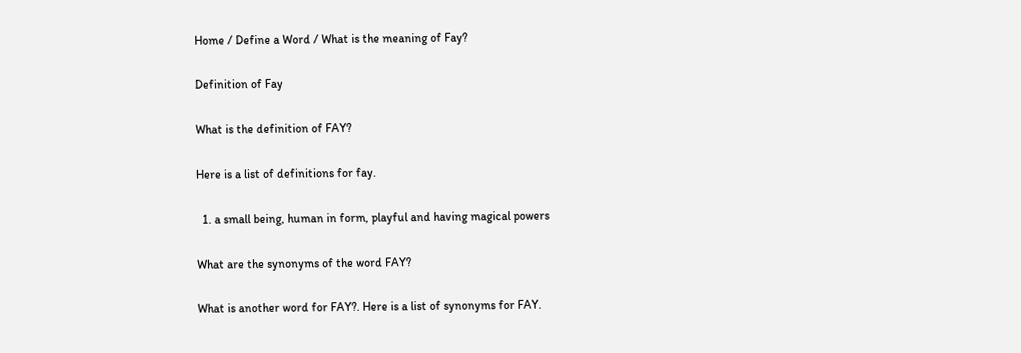Home / Define a Word / What is the meaning of Fay?

Definition of Fay

What is the definition of FAY?

Here is a list of definitions for fay.

  1. a small being, human in form, playful and having magical powers

What are the synonyms of the word FAY?

What is another word for FAY?. Here is a list of synonyms for FAY.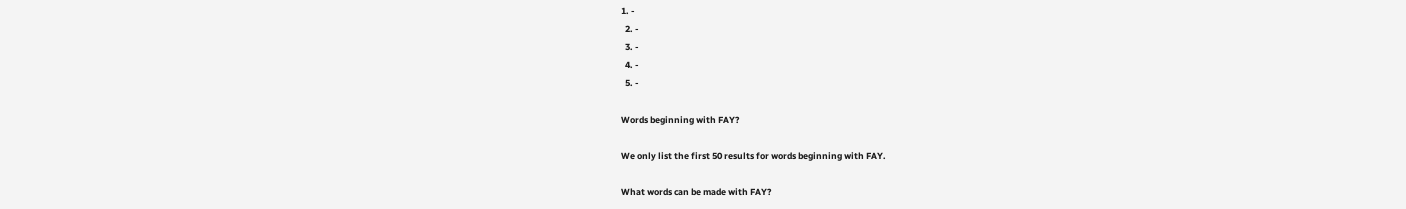1. -
  2. -
  3. -
  4. -
  5. -

Words beginning with FAY?

We only list the first 50 results for words beginning with FAY.

What words can be made with FAY?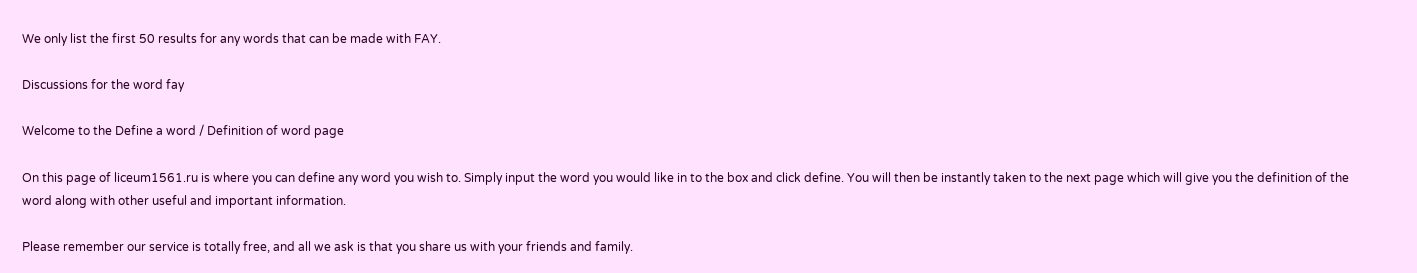We only list the first 50 results for any words that can be made with FAY.

Discussions for the word fay

Welcome to the Define a word / Definition of word page

On this page of liceum1561.ru is where you can define any word you wish to. Simply input the word you would like in to the box and click define. You will then be instantly taken to the next page which will give you the definition of the word along with other useful and important information.

Please remember our service is totally free, and all we ask is that you share us with your friends and family.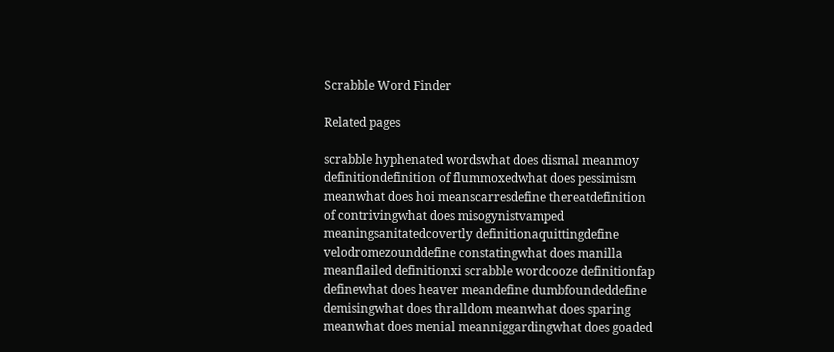Scrabble Word Finder

Related pages

scrabble hyphenated wordswhat does dismal meanmoy definitiondefinition of flummoxedwhat does pessimism meanwhat does hoi meanscarresdefine thereatdefinition of contrivingwhat does misogynistvamped meaningsanitatedcovertly definitionaquittingdefine velodromezounddefine constatingwhat does manilla meanflailed definitionxi scrabble wordcooze definitionfap definewhat does heaver meandefine dumbfoundeddefine demisingwhat does thralldom meanwhat does sparing meanwhat does menial meanniggardingwhat does goaded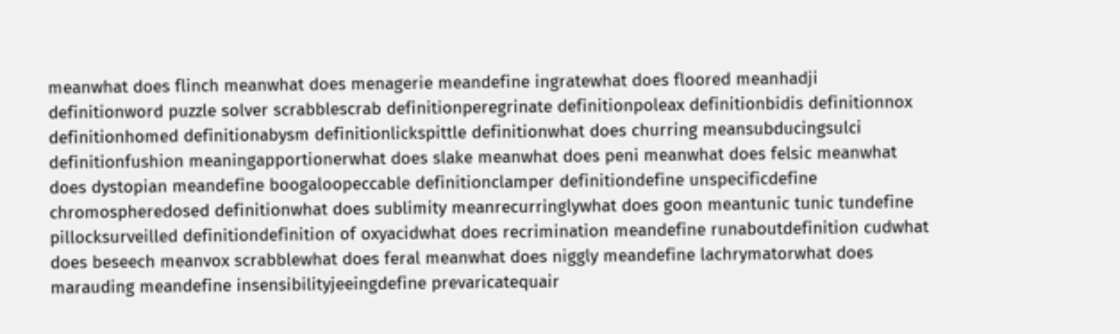meanwhat does flinch meanwhat does menagerie meandefine ingratewhat does floored meanhadji definitionword puzzle solver scrabblescrab definitionperegrinate definitionpoleax definitionbidis definitionnox definitionhomed definitionabysm definitionlickspittle definitionwhat does churring meansubducingsulci definitionfushion meaningapportionerwhat does slake meanwhat does peni meanwhat does felsic meanwhat does dystopian meandefine boogaloopeccable definitionclamper definitiondefine unspecificdefine chromospheredosed definitionwhat does sublimity meanrecurringlywhat does goon meantunic tunic tundefine pillocksurveilled definitiondefinition of oxyacidwhat does recrimination meandefine runaboutdefinition cudwhat does beseech meanvox scrabblewhat does feral meanwhat does niggly meandefine lachrymatorwhat does marauding meandefine insensibilityjeeingdefine prevaricatequair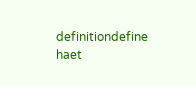definitiondefine haet